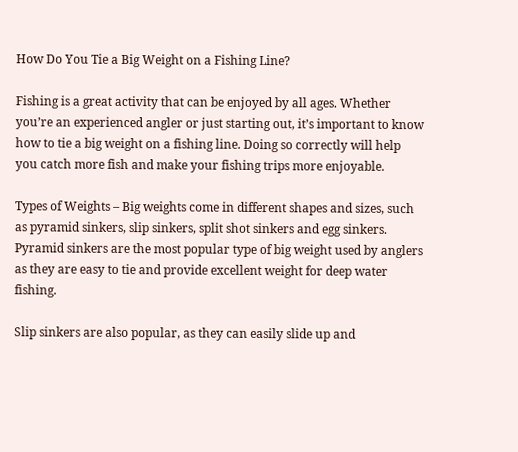How Do You Tie a Big Weight on a Fishing Line?

Fishing is a great activity that can be enjoyed by all ages. Whether you’re an experienced angler or just starting out, it’s important to know how to tie a big weight on a fishing line. Doing so correctly will help you catch more fish and make your fishing trips more enjoyable.

Types of Weights – Big weights come in different shapes and sizes, such as pyramid sinkers, slip sinkers, split shot sinkers and egg sinkers. Pyramid sinkers are the most popular type of big weight used by anglers as they are easy to tie and provide excellent weight for deep water fishing.

Slip sinkers are also popular, as they can easily slide up and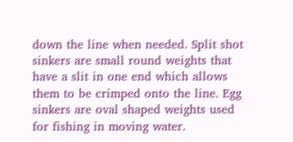down the line when needed. Split shot sinkers are small round weights that have a slit in one end which allows them to be crimped onto the line. Egg sinkers are oval shaped weights used for fishing in moving water.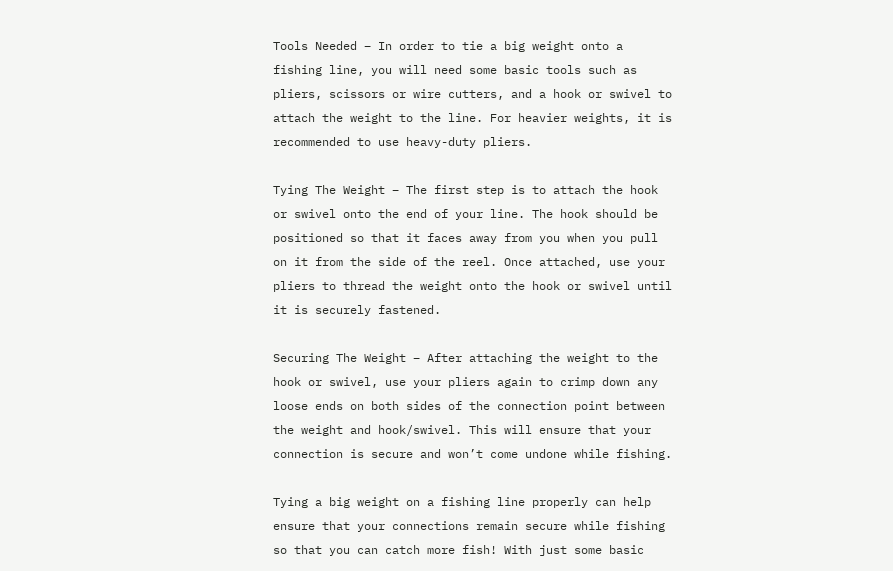Tools Needed – In order to tie a big weight onto a fishing line, you will need some basic tools such as pliers, scissors or wire cutters, and a hook or swivel to attach the weight to the line. For heavier weights, it is recommended to use heavy-duty pliers.

Tying The Weight – The first step is to attach the hook or swivel onto the end of your line. The hook should be positioned so that it faces away from you when you pull on it from the side of the reel. Once attached, use your pliers to thread the weight onto the hook or swivel until it is securely fastened.

Securing The Weight – After attaching the weight to the hook or swivel, use your pliers again to crimp down any loose ends on both sides of the connection point between the weight and hook/swivel. This will ensure that your connection is secure and won’t come undone while fishing.

Tying a big weight on a fishing line properly can help ensure that your connections remain secure while fishing so that you can catch more fish! With just some basic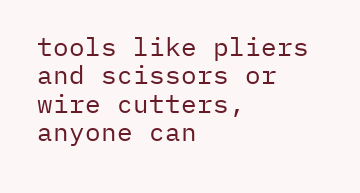tools like pliers and scissors or wire cutters, anyone can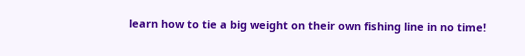learn how to tie a big weight on their own fishing line in no time!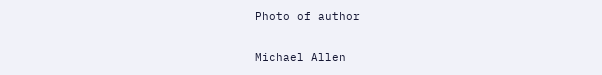Photo of author

Michael Allen